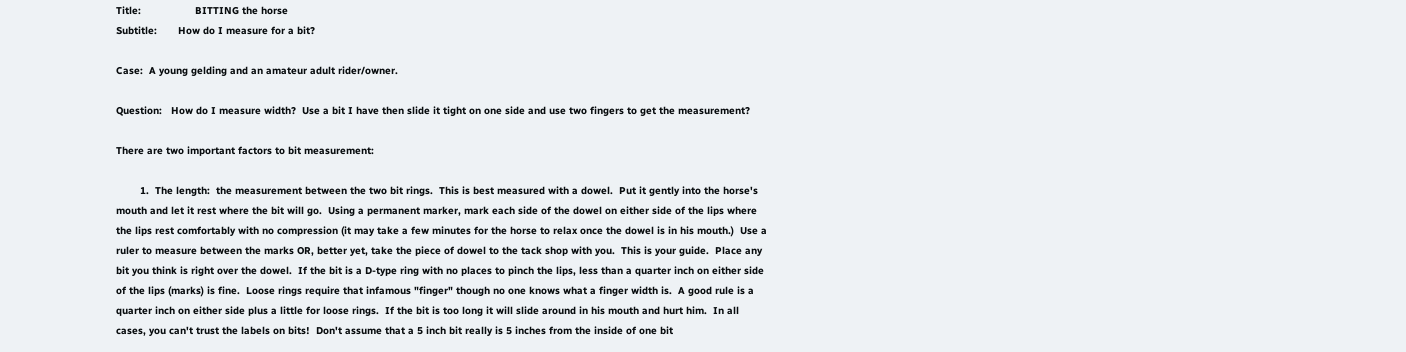Title:                  BITTING the horse
Subtitle:       How do I measure for a bit?

Case:  A young gelding and an amateur adult rider/owner.

Question:   How do I measure width?  Use a bit I have then slide it tight on one side and use two fingers to get the measurement?

There are two important factors to bit measurement:

        1.  The length:  the measurement between the two bit rings.  This is best measured with a dowel.  Put it gently into the horse's mouth and let it rest where the bit will go.  Using a permanent marker, mark each side of the dowel on either side of the lips where the lips rest comfortably with no compression (it may take a few minutes for the horse to relax once the dowel is in his mouth.)  Use a ruler to measure between the marks OR, better yet, take the piece of dowel to the tack shop with you.  This is your guide.  Place any bit you think is right over the dowel.  If the bit is a D-type ring with no places to pinch the lips, less than a quarter inch on either side of the lips (marks) is fine.  Loose rings require that infamous "finger" though no one knows what a finger width is.  A good rule is a quarter inch on either side plus a little for loose rings.  If the bit is too long it will slide around in his mouth and hurt him.  In all cases, you can't trust the labels on bits!  Don't assume that a 5 inch bit really is 5 inches from the inside of one bit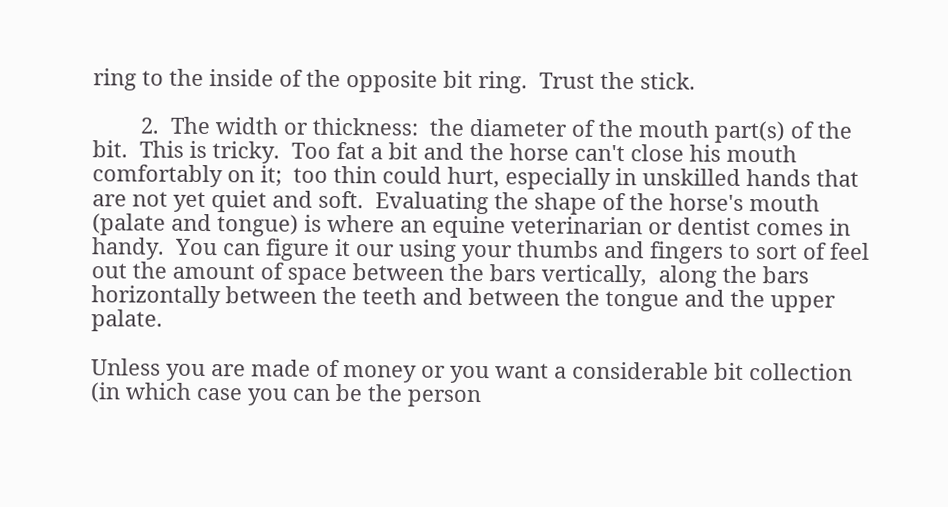ring to the inside of the opposite bit ring.  Trust the stick.

        2.  The width or thickness:  the diameter of the mouth part(s) of the bit.  This is tricky.  Too fat a bit and the horse can't close his mouth comfortably on it;  too thin could hurt, especially in unskilled hands that are not yet quiet and soft.  Evaluating the shape of the horse's mouth (palate and tongue) is where an equine veterinarian or dentist comes in handy.  You can figure it our using your thumbs and fingers to sort of feel out the amount of space between the bars vertically,  along the bars horizontally between the teeth and between the tongue and the upper palate.

Unless you are made of money or you want a considerable bit collection (in which case you can be the person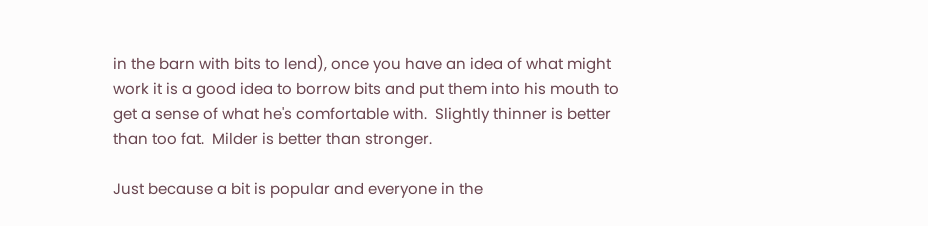in the barn with bits to lend), once you have an idea of what might work it is a good idea to borrow bits and put them into his mouth to get a sense of what he's comfortable with.  Slightly thinner is better than too fat.  Milder is better than stronger.

Just because a bit is popular and everyone in the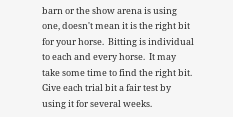barn or the show arena is using one, doesn't mean it is the right bit for your horse.  Bitting is individual to each and every horse.  It may take some time to find the right bit.  Give each trial bit a fair test by using it for several weeks.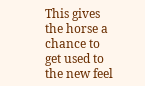This gives the horse a chance to get used to the new feel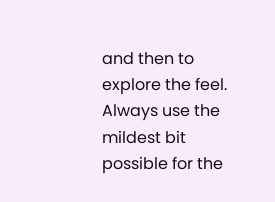and then to explore the feel.  Always use the mildest bit possible for the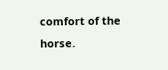comfort of the horse.